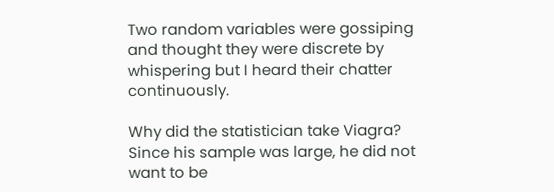Two random variables were gossiping and thought they were discrete by whispering but I heard their chatter continuously.

Why did the statistician take Viagra?
Since his sample was large, he did not want to be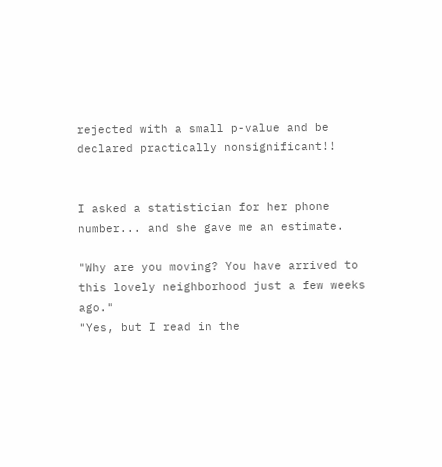rejected with a small p-value and be declared practically nonsignificant!!


I asked a statistician for her phone number... and she gave me an estimate.

"Why are you moving? You have arrived to this lovely neighborhood just a few weeks ago."
"Yes, but I read in the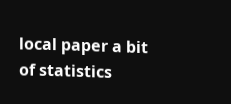local paper a bit of statistics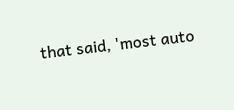that said, 'most auto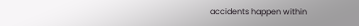accidents happen within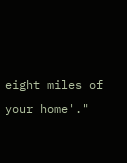eight miles of your home'."